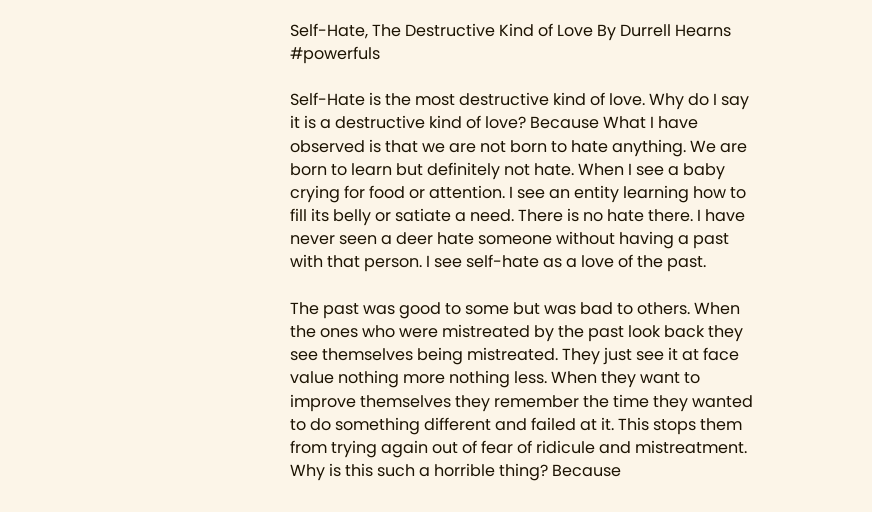Self-Hate, The Destructive Kind of Love By Durrell Hearns #powerfuls

Self-Hate is the most destructive kind of love. Why do I say it is a destructive kind of love? Because What I have observed is that we are not born to hate anything. We are born to learn but definitely not hate. When I see a baby crying for food or attention. I see an entity learning how to fill its belly or satiate a need. There is no hate there. I have never seen a deer hate someone without having a past with that person. I see self-hate as a love of the past.

The past was good to some but was bad to others. When the ones who were mistreated by the past look back they see themselves being mistreated. They just see it at face value nothing more nothing less. When they want to improve themselves they remember the time they wanted to do something different and failed at it. This stops them from trying again out of fear of ridicule and mistreatment. Why is this such a horrible thing? Because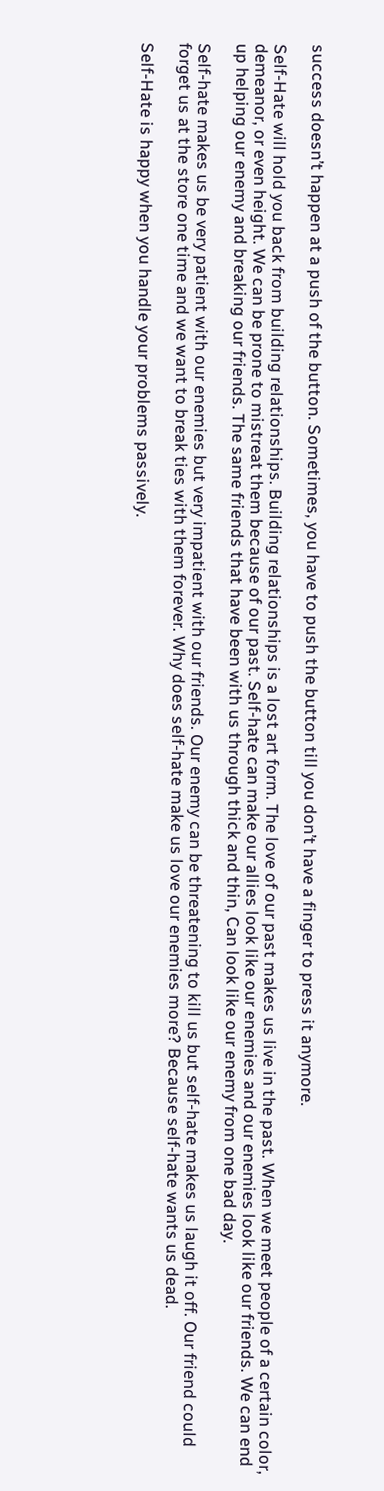success doesn’t happen at a push of the button. Sometimes, you have to push the button till you don’t have a finger to press it anymore.

Self-Hate will hold you back from building relationships. Building relationships is a lost art form. The love of our past makes us live in the past. When we meet people of a certain color, demeanor, or even height. We can be prone to mistreat them because of our past. Self-hate can make our allies look like our enemies and our enemies look like our friends. We can end up helping our enemy and breaking our friends. The same friends that have been with us through thick and thin, Can look like our enemy from one bad day.

Self-hate makes us be very patient with our enemies but very impatient with our friends. Our enemy can be threatening to kill us but self-hate makes us laugh it off. Our friend could forget us at the store one time and we want to break ties with them forever. Why does self-hate make us love our enemies more? Because self-hate wants us dead.

Self-Hate is happy when you handle your problems passively.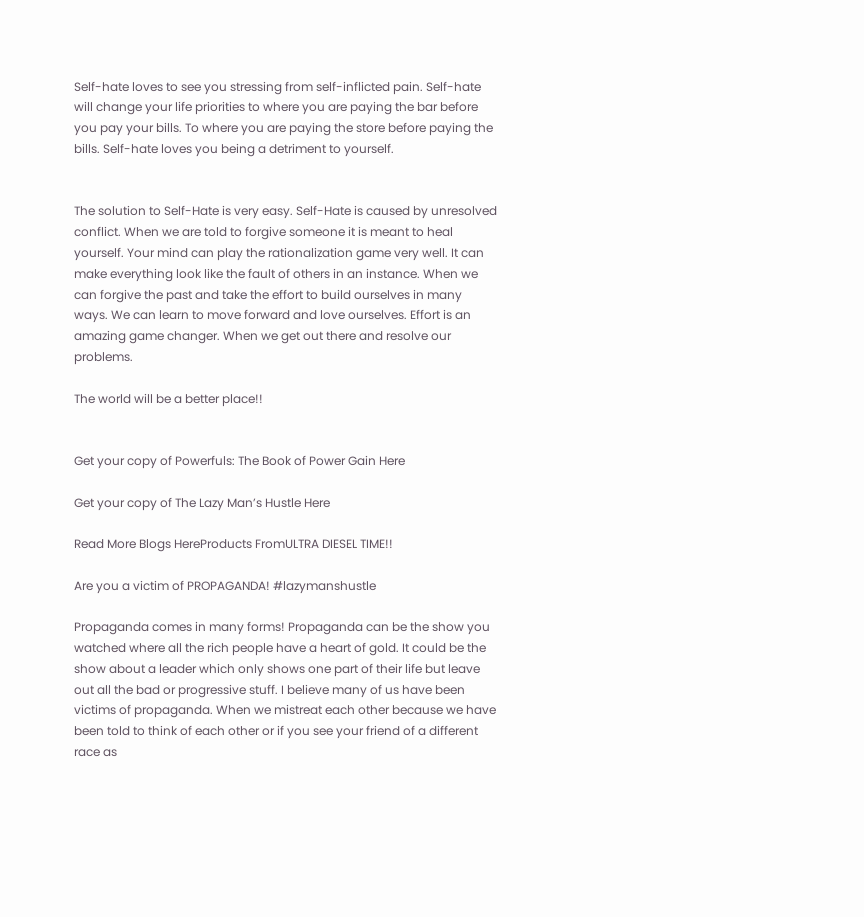Self-hate loves to see you stressing from self-inflicted pain. Self-hate will change your life priorities to where you are paying the bar before you pay your bills. To where you are paying the store before paying the bills. Self-hate loves you being a detriment to yourself.


The solution to Self-Hate is very easy. Self-Hate is caused by unresolved conflict. When we are told to forgive someone it is meant to heal yourself. Your mind can play the rationalization game very well. It can make everything look like the fault of others in an instance. When we can forgive the past and take the effort to build ourselves in many ways. We can learn to move forward and love ourselves. Effort is an amazing game changer. When we get out there and resolve our problems.

The world will be a better place!!


Get your copy of Powerfuls: The Book of Power Gain Here

Get your copy of The Lazy Man’s Hustle Here

Read More Blogs HereProducts FromULTRA DIESEL TIME!!

Are you a victim of PROPAGANDA! #lazymanshustle

Propaganda comes in many forms! Propaganda can be the show you watched where all the rich people have a heart of gold. It could be the show about a leader which only shows one part of their life but leave out all the bad or progressive stuff. I believe many of us have been victims of propaganda. When we mistreat each other because we have been told to think of each other or if you see your friend of a different race as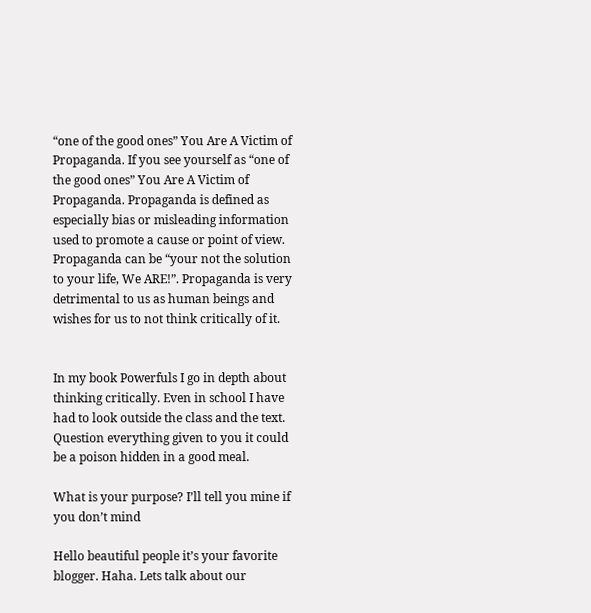“one of the good ones” You Are A Victim of Propaganda. If you see yourself as “one of the good ones” You Are A Victim of Propaganda. Propaganda is defined as especially bias or misleading information used to promote a cause or point of view. Propaganda can be “your not the solution to your life, We ARE!”. Propaganda is very detrimental to us as human beings and wishes for us to not think critically of it.


In my book Powerfuls I go in depth about thinking critically. Even in school I have had to look outside the class and the text. Question everything given to you it could be a poison hidden in a good meal.

What is your purpose? I’ll tell you mine if you don’t mind

Hello beautiful people it’s your favorite blogger. Haha. Lets talk about our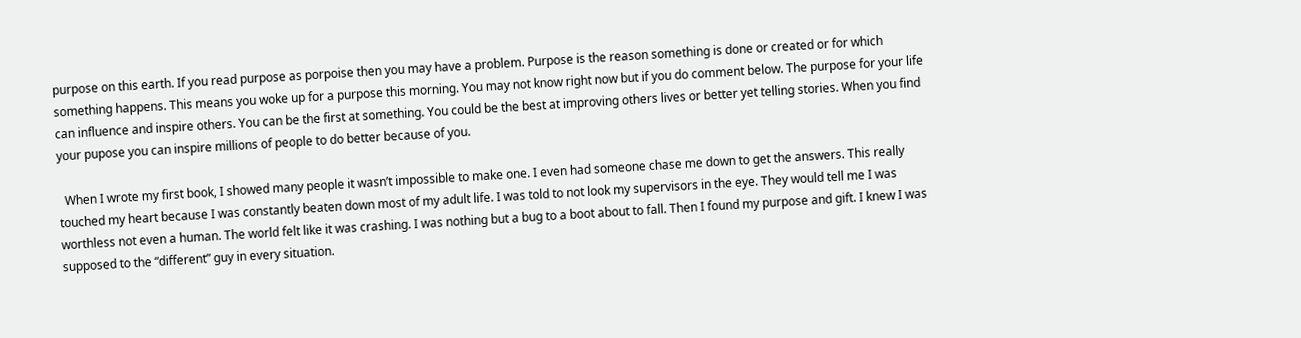purpose on this earth. If you read purpose as porpoise then you may have a problem. Purpose is the reason something is done or created or for which something happens. This means you woke up for a purpose this morning. You may not know right now but if you do comment below. The purpose for your life can influence and inspire others. You can be the first at something. You could be the best at improving others lives or better yet telling stories. When you find your pupose you can inspire millions of people to do better because of you.

  When I wrote my first book, I showed many people it wasn’t impossible to make one. I even had someone chase me down to get the answers. This really touched my heart because I was constantly beaten down most of my adult life. I was told to not look my supervisors in the eye. They would tell me I was worthless not even a human. The world felt like it was crashing. I was nothing but a bug to a boot about to fall. Then I found my purpose and gift. I knew I was supposed to the “different” guy in every situation.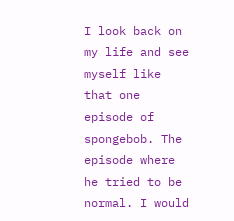I look back on my life and see myself like that one episode of spongebob. The episode where he tried to be normal. I would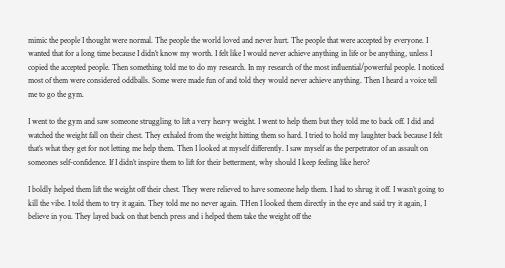mimic the people I thought were normal. The people the world loved and never hurt. The people that were accepted by everyone. I wanted that for a long time because I didn’t know my worth. I felt like I would never achieve anything in life or be anything, unless I copied the accepted people. Then something told me to do my research. In my research of the most influential/powerful people. I noticed most of them were considered oddballs. Some were made fun of and told they would never achieve anything. Then I heard a voice tell me to go the gym.

I went to the gym and saw someone struggling to lift a very heavy weight. I went to help them but they told me to back off. I did and watched the weight fall on their chest. They exhaled from the weight hitting them so hard. I tried to hold my laughter back because I felt that’s what they get for not letting me help them. Then I looked at myself differently. I saw myself as the perpetrator of an assault on someones self-confidence. If I didn’t inspire them to lift for their betterment, why should I keep feeling like hero?

I boldly helped them lift the weight off their chest. They were relieved to have someone help them. I had to shrug it off. I wasn’t going to kill the vibe. I told them to try it again. They told me no never again. THen I looked them directly in the eye and said try it again, I believe in you. They layed back on that bench press and i helped them take the weight off the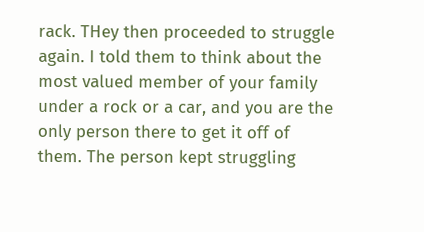rack. THey then proceeded to struggle again. I told them to think about the most valued member of your family under a rock or a car, and you are the only person there to get it off of them. The person kept struggling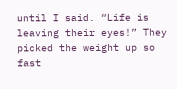until I said. “Life is leaving their eyes!” They picked the weight up so fast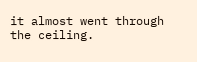it almost went through the ceiling.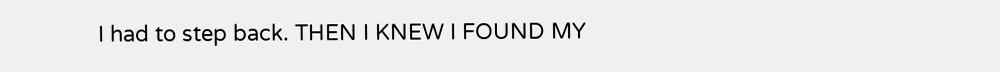I had to step back. THEN I KNEW I FOUND MY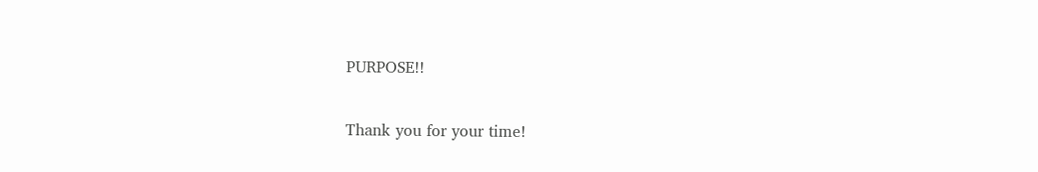PURPOSE!!


Thank you for your time!